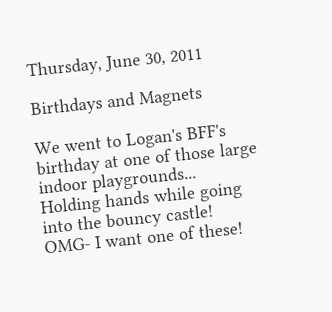Thursday, June 30, 2011

Birthdays and Magnets

We went to Logan's BFF's birthday at one of those large indoor playgrounds...
Holding hands while going into the bouncy castle!
OMG- I want one of these!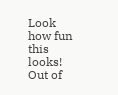Look how fun this looks!
Out of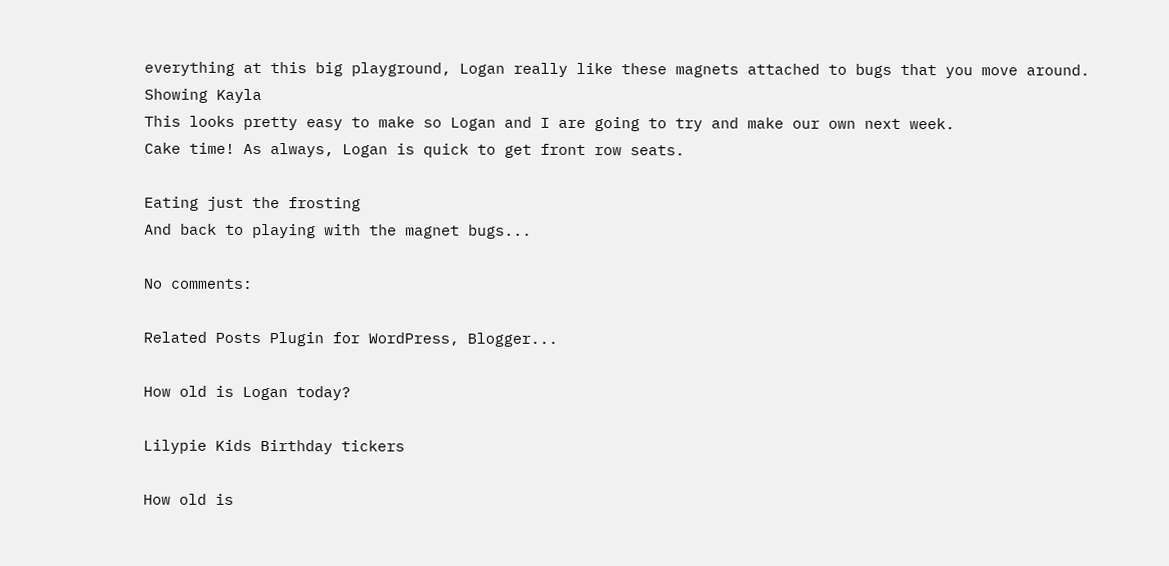everything at this big playground, Logan really like these magnets attached to bugs that you move around.
Showing Kayla
This looks pretty easy to make so Logan and I are going to try and make our own next week.
Cake time! As always, Logan is quick to get front row seats.

Eating just the frosting
And back to playing with the magnet bugs...

No comments:

Related Posts Plugin for WordPress, Blogger...

How old is Logan today?

Lilypie Kids Birthday tickers

How old is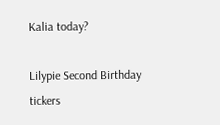Kalia today?

Lilypie Second Birthday tickers